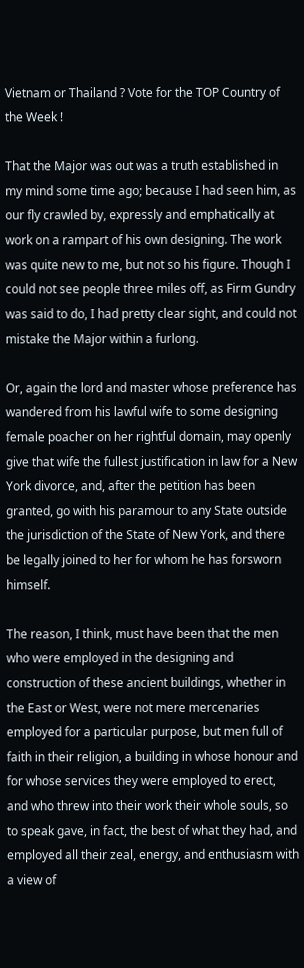Vietnam or Thailand ? Vote for the TOP Country of the Week !

That the Major was out was a truth established in my mind some time ago; because I had seen him, as our fly crawled by, expressly and emphatically at work on a rampart of his own designing. The work was quite new to me, but not so his figure. Though I could not see people three miles off, as Firm Gundry was said to do, I had pretty clear sight, and could not mistake the Major within a furlong.

Or, again the lord and master whose preference has wandered from his lawful wife to some designing female poacher on her rightful domain, may openly give that wife the fullest justification in law for a New York divorce, and, after the petition has been granted, go with his paramour to any State outside the jurisdiction of the State of New York, and there be legally joined to her for whom he has forsworn himself.

The reason, I think, must have been that the men who were employed in the designing and construction of these ancient buildings, whether in the East or West, were not mere mercenaries employed for a particular purpose, but men full of faith in their religion, a building in whose honour and for whose services they were employed to erect, and who threw into their work their whole souls, so to speak gave, in fact, the best of what they had, and employed all their zeal, energy, and enthusiasm with a view of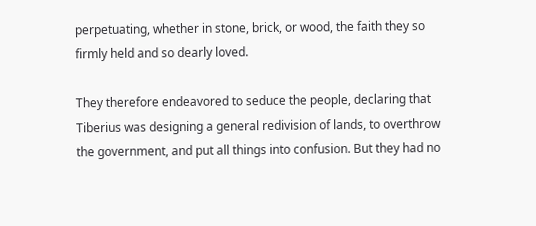perpetuating, whether in stone, brick, or wood, the faith they so firmly held and so dearly loved.

They therefore endeavored to seduce the people, declaring that Tiberius was designing a general redivision of lands, to overthrow the government, and put all things into confusion. But they had no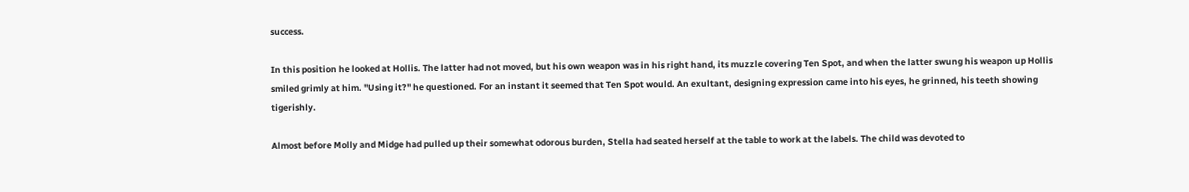success.

In this position he looked at Hollis. The latter had not moved, but his own weapon was in his right hand, its muzzle covering Ten Spot, and when the latter swung his weapon up Hollis smiled grimly at him. "Using it?" he questioned. For an instant it seemed that Ten Spot would. An exultant, designing expression came into his eyes, he grinned, his teeth showing tigerishly.

Almost before Molly and Midge had pulled up their somewhat odorous burden, Stella had seated herself at the table to work at the labels. The child was devoted to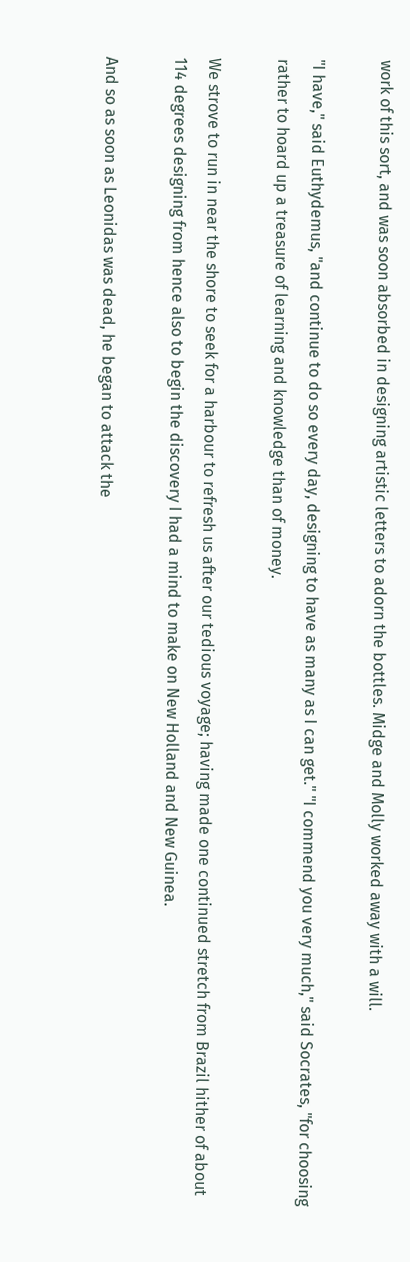work of this sort, and was soon absorbed in designing artistic letters to adorn the bottles. Midge and Molly worked away with a will.

"I have," said Euthydemus, "and continue to do so every day, designing to have as many as I can get." "I commend you very much," said Socrates, "for choosing rather to hoard up a treasure of learning and knowledge than of money.

We strove to run in near the shore to seek for a harbour to refresh us after our tedious voyage; having made one continued stretch from Brazil hither of about 114 degrees designing from hence also to begin the discovery I had a mind to make on New Holland and New Guinea.

And so as soon as Leonidas was dead, he began to attack the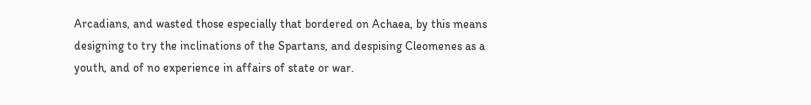Arcadians, and wasted those especially that bordered on Achaea, by this means designing to try the inclinations of the Spartans, and despising Cleomenes as a youth, and of no experience in affairs of state or war.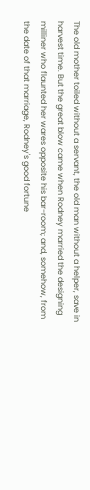The old mother toiled without a servant, the old man without a helper, save in harvest time. But the great blow came when Rodney married the designing milliner who flaunted her wares opposite his bar-room; and, somehow, from the date of that marriage, Rodney's good fortune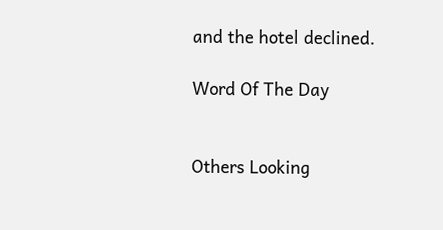and the hotel declined.

Word Of The Day


Others Looking